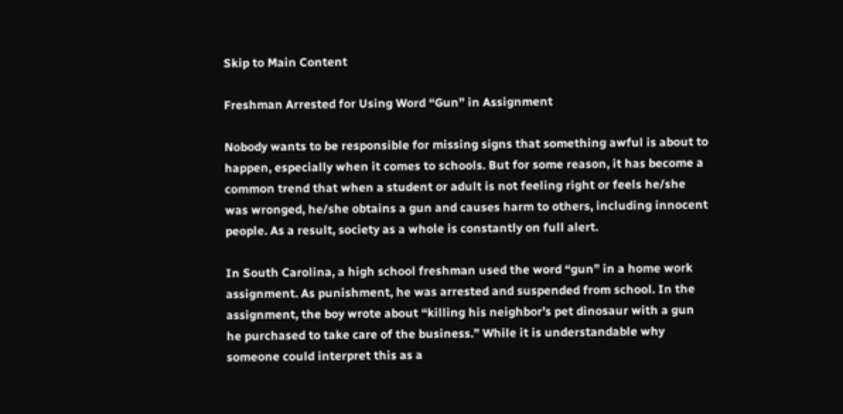Skip to Main Content

Freshman Arrested for Using Word “Gun” in Assignment

Nobody wants to be responsible for missing signs that something awful is about to happen, especially when it comes to schools. But for some reason, it has become a common trend that when a student or adult is not feeling right or feels he/she was wronged, he/she obtains a gun and causes harm to others, including innocent people. As a result, society as a whole is constantly on full alert.

In South Carolina, a high school freshman used the word “gun” in a home work assignment. As punishment, he was arrested and suspended from school. In the assignment, the boy wrote about “killing his neighbor’s pet dinosaur with a gun he purchased to take care of the business.” While it is understandable why someone could interpret this as a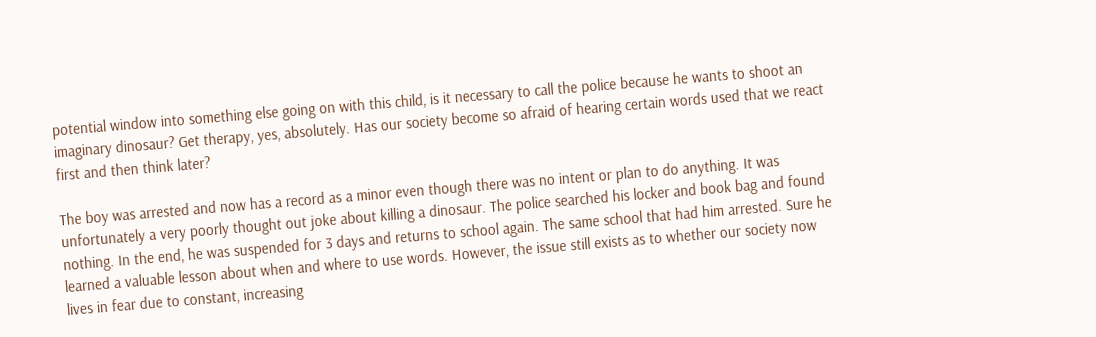potential window into something else going on with this child, is it necessary to call the police because he wants to shoot an imaginary dinosaur? Get therapy, yes, absolutely. Has our society become so afraid of hearing certain words used that we react first and then think later?

The boy was arrested and now has a record as a minor even though there was no intent or plan to do anything. It was unfortunately a very poorly thought out joke about killing a dinosaur. The police searched his locker and book bag and found nothing. In the end, he was suspended for 3 days and returns to school again. The same school that had him arrested. Sure he learned a valuable lesson about when and where to use words. However, the issue still exists as to whether our society now lives in fear due to constant, increasing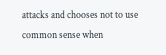attacks and chooses not to use common sense when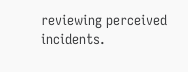reviewing perceived incidents.